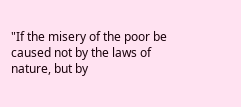"If the misery of the poor be caused not by the laws of nature, but by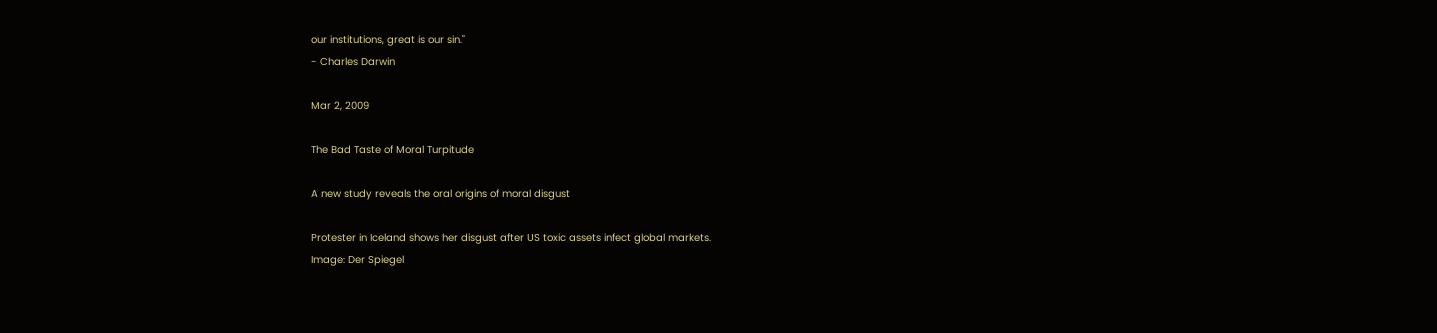our institutions, great is our sin."
- Charles Darwin

Mar 2, 2009

The Bad Taste of Moral Turpitude

A new study reveals the oral origins of moral disgust

Protester in Iceland shows her disgust after US toxic assets infect global markets.
Image: Der Spiegel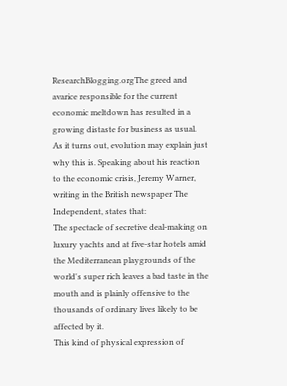ResearchBlogging.orgThe greed and avarice responsible for the current economic meltdown has resulted in a growing distaste for business as usual. As it turns out, evolution may explain just why this is. Speaking about his reaction to the economic crisis, Jeremy Warner, writing in the British newspaper The Independent, states that:
The spectacle of secretive deal-making on luxury yachts and at five-star hotels amid the Mediterranean playgrounds of the world's super rich leaves a bad taste in the mouth and is plainly offensive to the thousands of ordinary lives likely to be affected by it.
This kind of physical expression of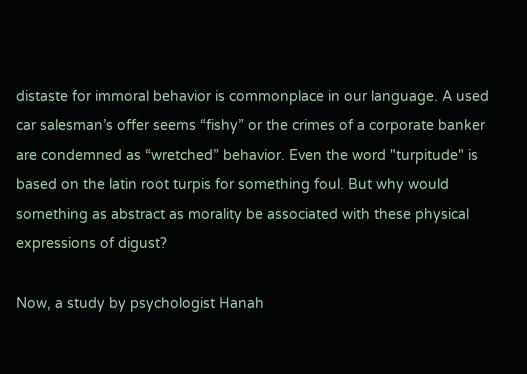distaste for immoral behavior is commonplace in our language. A used car salesman’s offer seems “fishy” or the crimes of a corporate banker are condemned as “wretched” behavior. Even the word "turpitude" is based on the latin root turpis for something foul. But why would something as abstract as morality be associated with these physical expressions of digust?

Now, a study by psychologist Hanah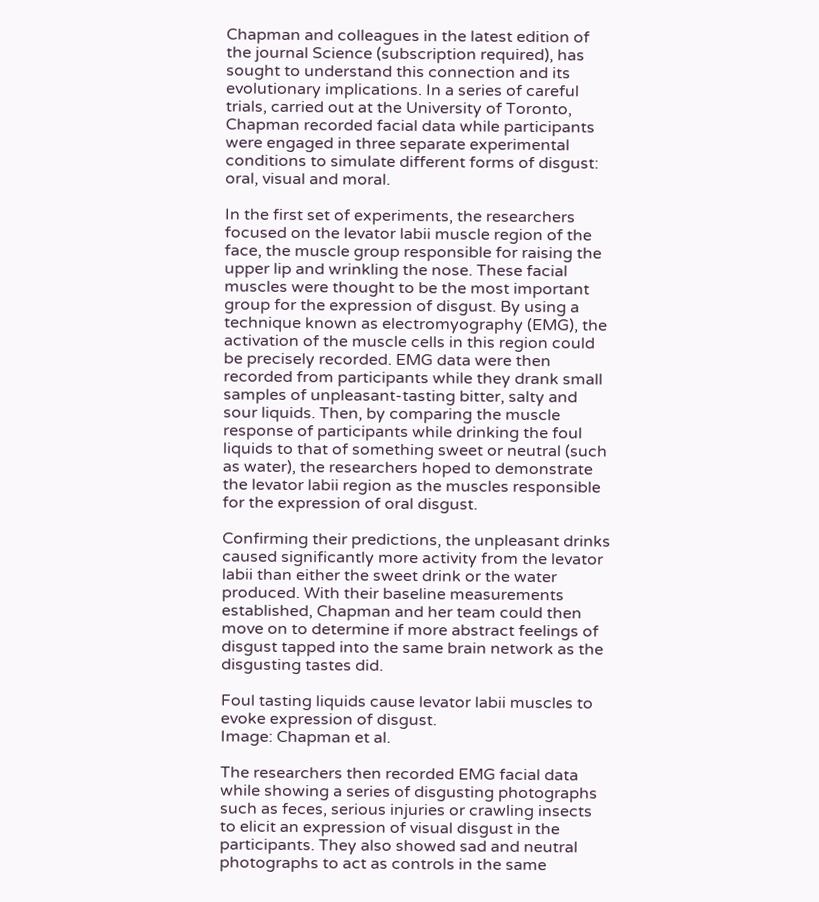Chapman and colleagues in the latest edition of the journal Science (subscription required), has sought to understand this connection and its evolutionary implications. In a series of careful trials, carried out at the University of Toronto, Chapman recorded facial data while participants were engaged in three separate experimental conditions to simulate different forms of disgust: oral, visual and moral.

In the first set of experiments, the researchers focused on the levator labii muscle region of the face, the muscle group responsible for raising the upper lip and wrinkling the nose. These facial muscles were thought to be the most important group for the expression of disgust. By using a technique known as electromyography (EMG), the activation of the muscle cells in this region could be precisely recorded. EMG data were then recorded from participants while they drank small samples of unpleasant-tasting bitter, salty and sour liquids. Then, by comparing the muscle response of participants while drinking the foul liquids to that of something sweet or neutral (such as water), the researchers hoped to demonstrate the levator labii region as the muscles responsible for the expression of oral disgust.

Confirming their predictions, the unpleasant drinks caused significantly more activity from the levator labii than either the sweet drink or the water produced. With their baseline measurements established, Chapman and her team could then move on to determine if more abstract feelings of disgust tapped into the same brain network as the disgusting tastes did.

Foul tasting liquids cause levator labii muscles to evoke expression of disgust.
Image: Chapman et al.

The researchers then recorded EMG facial data while showing a series of disgusting photographs such as feces, serious injuries or crawling insects to elicit an expression of visual disgust in the participants. They also showed sad and neutral photographs to act as controls in the same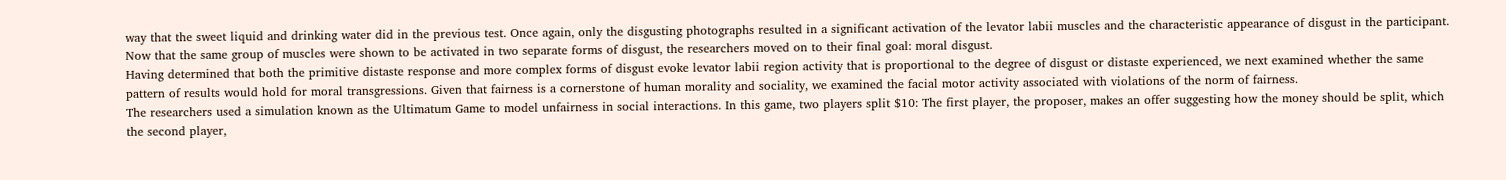way that the sweet liquid and drinking water did in the previous test. Once again, only the disgusting photographs resulted in a significant activation of the levator labii muscles and the characteristic appearance of disgust in the participant. Now that the same group of muscles were shown to be activated in two separate forms of disgust, the researchers moved on to their final goal: moral disgust.
Having determined that both the primitive distaste response and more complex forms of disgust evoke levator labii region activity that is proportional to the degree of disgust or distaste experienced, we next examined whether the same pattern of results would hold for moral transgressions. Given that fairness is a cornerstone of human morality and sociality, we examined the facial motor activity associated with violations of the norm of fairness.
The researchers used a simulation known as the Ultimatum Game to model unfairness in social interactions. In this game, two players split $10: The first player, the proposer, makes an offer suggesting how the money should be split, which the second player,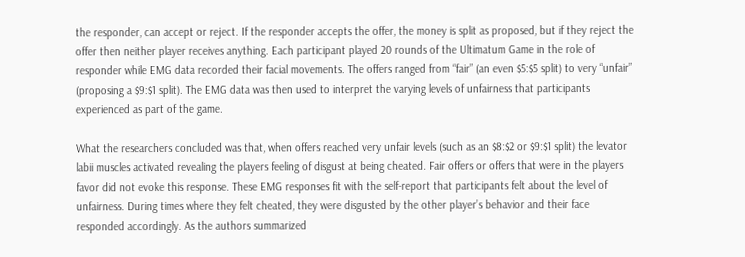the responder, can accept or reject. If the responder accepts the offer, the money is split as proposed, but if they reject the offer then neither player receives anything. Each participant played 20 rounds of the Ultimatum Game in the role of responder while EMG data recorded their facial movements. The offers ranged from “fair” (an even $5:$5 split) to very “unfair” (proposing a $9:$1 split). The EMG data was then used to interpret the varying levels of unfairness that participants experienced as part of the game.

What the researchers concluded was that, when offers reached very unfair levels (such as an $8:$2 or $9:$1 split) the levator labii muscles activated revealing the players feeling of disgust at being cheated. Fair offers or offers that were in the players favor did not evoke this response. These EMG responses fit with the self-report that participants felt about the level of unfairness. During times where they felt cheated, they were disgusted by the other player’s behavior and their face responded accordingly. As the authors summarized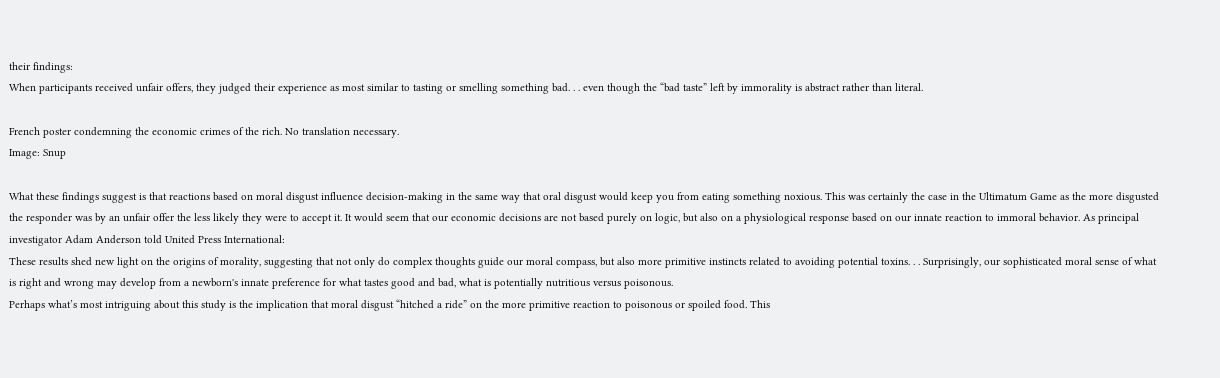their findings:
When participants received unfair offers, they judged their experience as most similar to tasting or smelling something bad. . . even though the “bad taste” left by immorality is abstract rather than literal.

French poster condemning the economic crimes of the rich. No translation necessary.
Image: Snup

What these findings suggest is that reactions based on moral disgust influence decision-making in the same way that oral disgust would keep you from eating something noxious. This was certainly the case in the Ultimatum Game as the more disgusted the responder was by an unfair offer the less likely they were to accept it. It would seem that our economic decisions are not based purely on logic, but also on a physiological response based on our innate reaction to immoral behavior. As principal investigator Adam Anderson told United Press International:
These results shed new light on the origins of morality, suggesting that not only do complex thoughts guide our moral compass, but also more primitive instincts related to avoiding potential toxins. . . Surprisingly, our sophisticated moral sense of what is right and wrong may develop from a newborn's innate preference for what tastes good and bad, what is potentially nutritious versus poisonous.
Perhaps what’s most intriguing about this study is the implication that moral disgust “hitched a ride” on the more primitive reaction to poisonous or spoiled food. This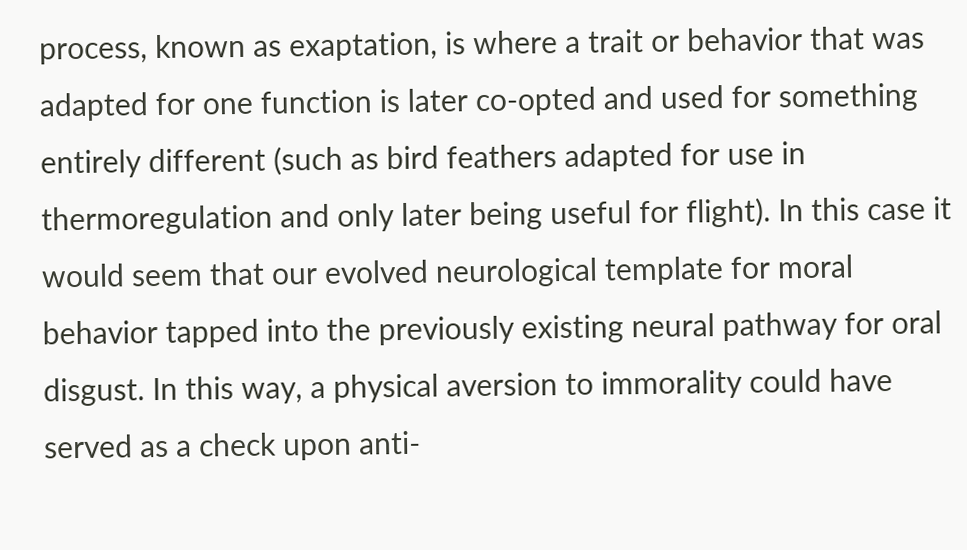process, known as exaptation, is where a trait or behavior that was adapted for one function is later co-opted and used for something entirely different (such as bird feathers adapted for use in thermoregulation and only later being useful for flight). In this case it would seem that our evolved neurological template for moral behavior tapped into the previously existing neural pathway for oral disgust. In this way, a physical aversion to immorality could have served as a check upon anti-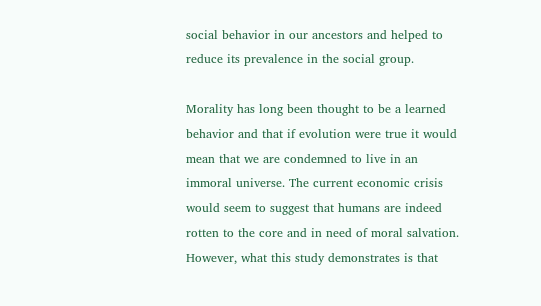social behavior in our ancestors and helped to reduce its prevalence in the social group.

Morality has long been thought to be a learned behavior and that if evolution were true it would mean that we are condemned to live in an immoral universe. The current economic crisis would seem to suggest that humans are indeed rotten to the core and in need of moral salvation. However, what this study demonstrates is that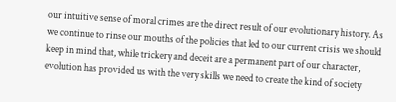our intuitive sense of moral crimes are the direct result of our evolutionary history. As we continue to rinse our mouths of the policies that led to our current crisis we should keep in mind that, while trickery and deceit are a permanent part of our character, evolution has provided us with the very skills we need to create the kind of society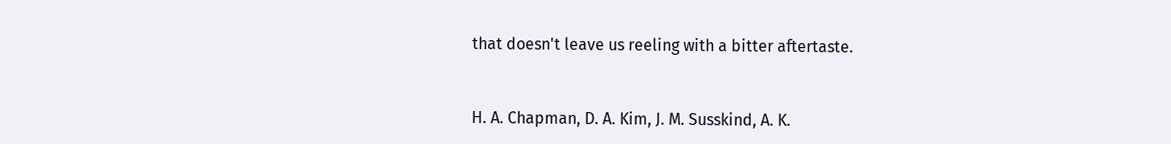that doesn't leave us reeling with a bitter aftertaste.


H. A. Chapman, D. A. Kim, J. M. Susskind, A. K.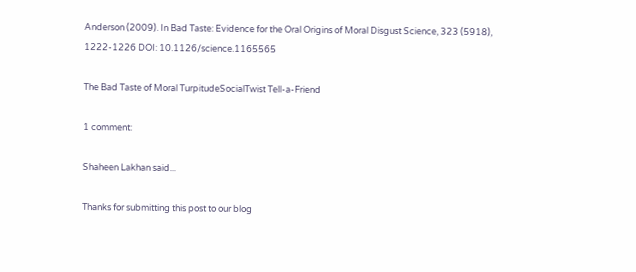Anderson (2009). In Bad Taste: Evidence for the Oral Origins of Moral Disgust Science, 323 (5918), 1222-1226 DOI: 10.1126/science.1165565

The Bad Taste of Moral TurpitudeSocialTwist Tell-a-Friend

1 comment:

Shaheen Lakhan said...

Thanks for submitting this post to our blog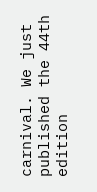carnival. We just published the 44th edition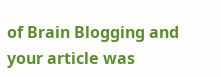of Brain Blogging and your article was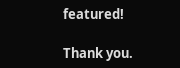featured!

Thank you.